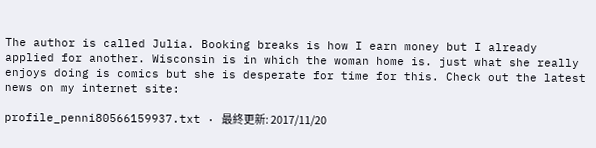The author is called Julia. Booking breaks is how I earn money but I already applied for another. Wisconsin is in which the woman home is. just what she really enjoys doing is comics but she is desperate for time for this. Check out the latest news on my internet site:

profile_penni80566159937.txt · 最終更新: 2017/11/20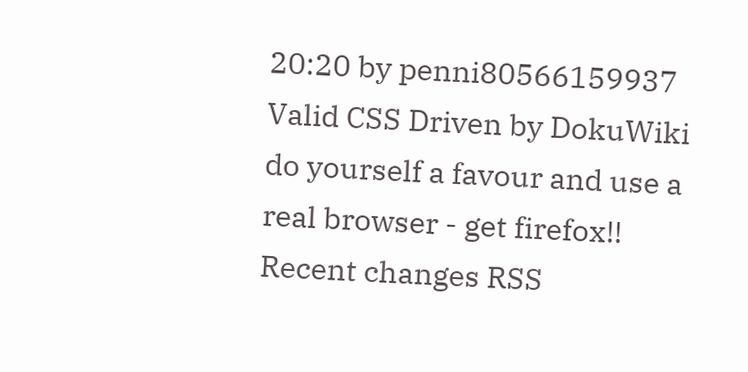20:20 by penni80566159937 Valid CSS Driven by DokuWiki do yourself a favour and use a real browser - get firefox!! Recent changes RSS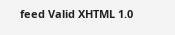feed Valid XHTML 1.0